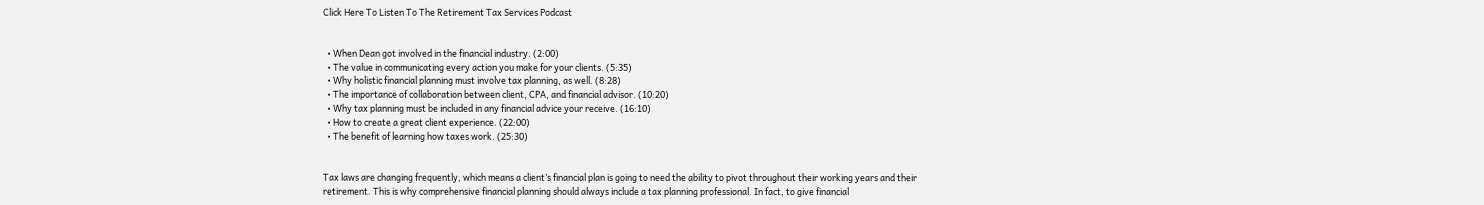Click Here To Listen To The Retirement Tax Services Podcast


  • When Dean got involved in the financial industry. (2:00)
  • The value in communicating every action you make for your clients. (5:35)
  • Why holistic financial planning must involve tax planning, as well. (8:28)
  • The importance of collaboration between client, CPA, and financial advisor. (10:20)
  • Why tax planning must be included in any financial advice your receive. (16:10)
  • How to create a great client experience. (22:00)
  • The benefit of learning how taxes work. (25:30)


Tax laws are changing frequently, which means a client’s financial plan is going to need the ability to pivot throughout their working years and their retirement. This is why comprehensive financial planning should always include a tax planning professional. In fact, to give financial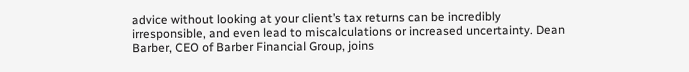advice without looking at your client’s tax returns can be incredibly irresponsible, and even lead to miscalculations or increased uncertainty. Dean Barber, CEO of Barber Financial Group, joins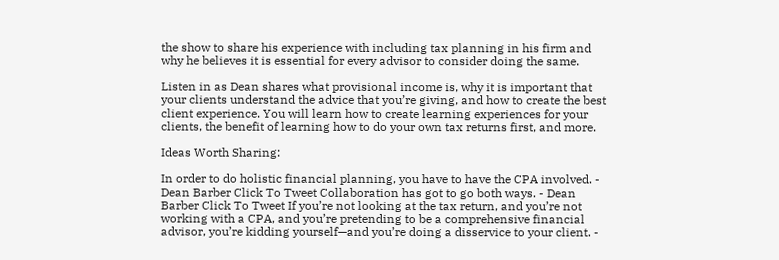the show to share his experience with including tax planning in his firm and why he believes it is essential for every advisor to consider doing the same.

Listen in as Dean shares what provisional income is, why it is important that your clients understand the advice that you’re giving, and how to create the best client experience. You will learn how to create learning experiences for your clients, the benefit of learning how to do your own tax returns first, and more.

Ideas Worth Sharing:

In order to do holistic financial planning, you have to have the CPA involved. - Dean Barber Click To Tweet Collaboration has got to go both ways. - Dean Barber Click To Tweet If you’re not looking at the tax return, and you’re not working with a CPA, and you’re pretending to be a comprehensive financial advisor, you’re kidding yourself—and you’re doing a disservice to your client. -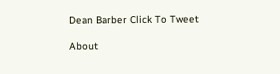Dean Barber Click To Tweet

About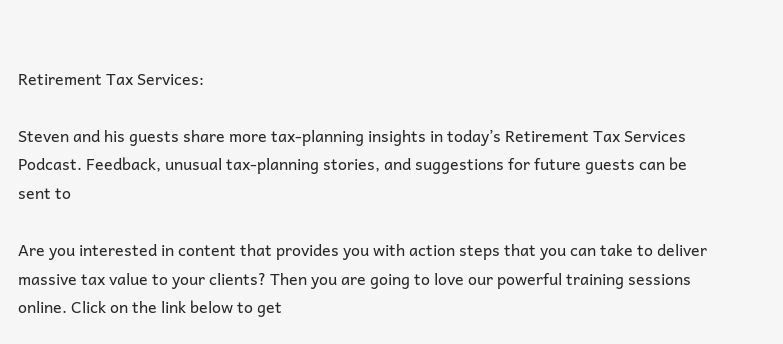Retirement Tax Services:

Steven and his guests share more tax-planning insights in today’s Retirement Tax Services Podcast. Feedback, unusual tax-planning stories, and suggestions for future guests can be sent to

Are you interested in content that provides you with action steps that you can take to deliver massive tax value to your clients? Then you are going to love our powerful training sessions online. Click on the link below to get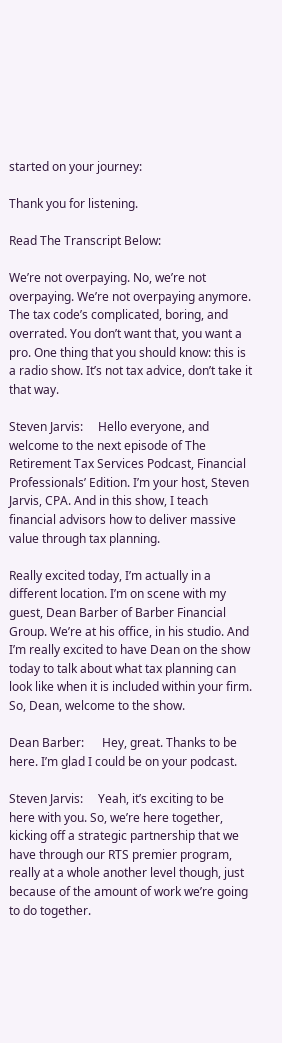started on your journey:

Thank you for listening.

Read The Transcript Below:

We’re not overpaying. No, we’re not overpaying. We’re not overpaying anymore. The tax code’s complicated, boring, and overrated. You don’t want that, you want a pro. One thing that you should know: this is a radio show. It’s not tax advice, don’t take it that way.

Steven Jarvis:     Hello everyone, and welcome to the next episode of The Retirement Tax Services Podcast, Financial Professionals’ Edition. I’m your host, Steven Jarvis, CPA. And in this show, I teach financial advisors how to deliver massive value through tax planning.

Really excited today, I’m actually in a different location. I’m on scene with my guest, Dean Barber of Barber Financial Group. We’re at his office, in his studio. And I’m really excited to have Dean on the show today to talk about what tax planning can look like when it is included within your firm. So, Dean, welcome to the show.

Dean Barber:      Hey, great. Thanks to be here. I’m glad I could be on your podcast.

Steven Jarvis:     Yeah, it’s exciting to be here with you. So, we’re here together, kicking off a strategic partnership that we have through our RTS premier program, really at a whole another level though, just because of the amount of work we’re going to do together.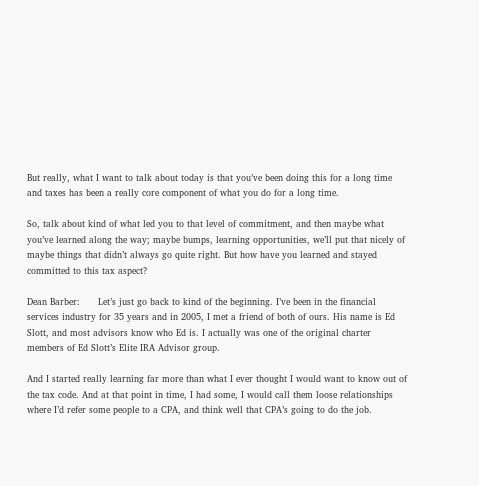But really, what I want to talk about today is that you’ve been doing this for a long time and taxes has been a really core component of what you do for a long time.

So, talk about kind of what led you to that level of commitment, and then maybe what you’ve learned along the way; maybe bumps, learning opportunities, we’ll put that nicely of maybe things that didn’t always go quite right. But how have you learned and stayed committed to this tax aspect?

Dean Barber:      Let’s just go back to kind of the beginning. I’ve been in the financial services industry for 35 years and in 2005, I met a friend of both of ours. His name is Ed Slott, and most advisors know who Ed is. I actually was one of the original charter members of Ed Slott’s Elite IRA Advisor group.

And I started really learning far more than what I ever thought I would want to know out of the tax code. And at that point in time, I had some, I would call them loose relationships where I’d refer some people to a CPA, and think well that CPA’s going to do the job.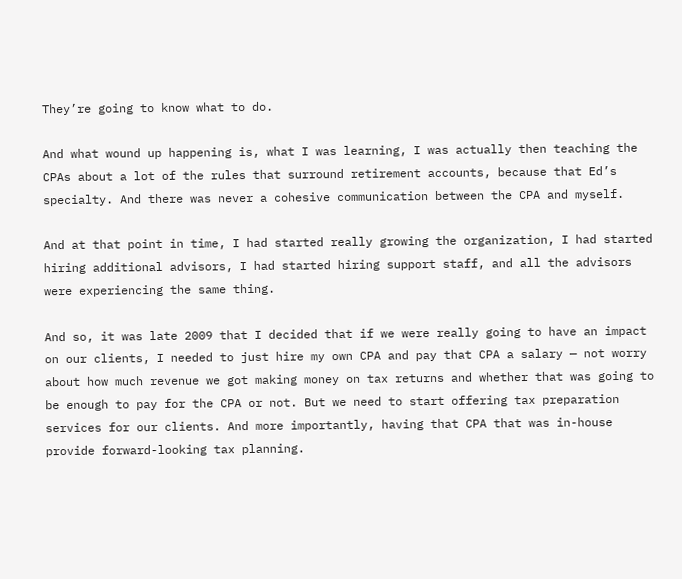They’re going to know what to do.

And what wound up happening is, what I was learning, I was actually then teaching the CPAs about a lot of the rules that surround retirement accounts, because that Ed’s specialty. And there was never a cohesive communication between the CPA and myself.

And at that point in time, I had started really growing the organization, I had started hiring additional advisors, I had started hiring support staff, and all the advisors were experiencing the same thing.

And so, it was late 2009 that I decided that if we were really going to have an impact on our clients, I needed to just hire my own CPA and pay that CPA a salary — not worry about how much revenue we got making money on tax returns and whether that was going to be enough to pay for the CPA or not. But we need to start offering tax preparation services for our clients. And more importantly, having that CPA that was in-house provide forward-looking tax planning.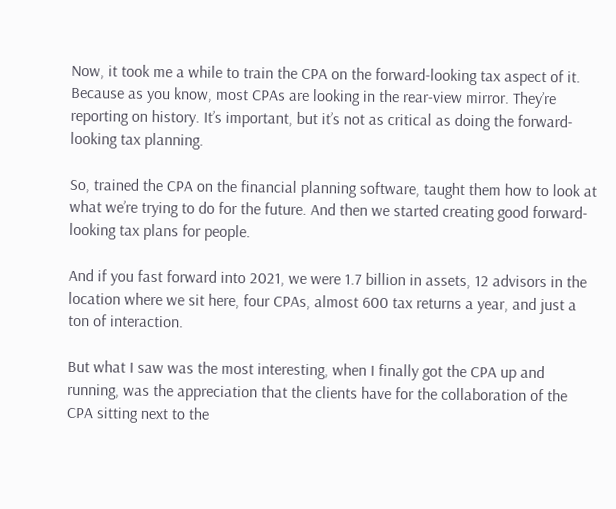Now, it took me a while to train the CPA on the forward-looking tax aspect of it. Because as you know, most CPAs are looking in the rear-view mirror. They’re reporting on history. It’s important, but it’s not as critical as doing the forward-looking tax planning.

So, trained the CPA on the financial planning software, taught them how to look at what we’re trying to do for the future. And then we started creating good forward-looking tax plans for people.

And if you fast forward into 2021, we were 1.7 billion in assets, 12 advisors in the location where we sit here, four CPAs, almost 600 tax returns a year, and just a ton of interaction.

But what I saw was the most interesting, when I finally got the CPA up and running, was the appreciation that the clients have for the collaboration of the CPA sitting next to the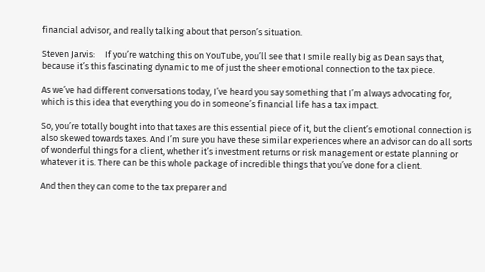financial advisor, and really talking about that person’s situation.

Steven Jarvis:     If you’re watching this on YouTube, you’ll see that I smile really big as Dean says that, because it’s this fascinating dynamic to me of just the sheer emotional connection to the tax piece.

As we’ve had different conversations today, I’ve heard you say something that I’m always advocating for, which is this idea that everything you do in someone’s financial life has a tax impact.

So, you’re totally bought into that taxes are this essential piece of it, but the client’s emotional connection is also skewed towards taxes. And I’m sure you have these similar experiences where an advisor can do all sorts of wonderful things for a client, whether it’s investment returns or risk management or estate planning or whatever it is. There can be this whole package of incredible things that you’ve done for a client.

And then they can come to the tax preparer and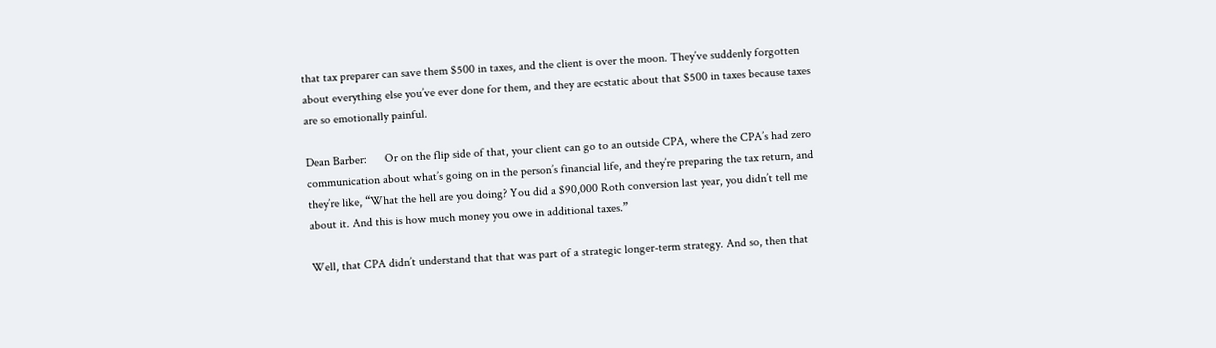that tax preparer can save them $500 in taxes, and the client is over the moon. They’ve suddenly forgotten about everything else you’ve ever done for them, and they are ecstatic about that $500 in taxes because taxes are so emotionally painful.

Dean Barber:      Or on the flip side of that, your client can go to an outside CPA, where the CPA’s had zero communication about what’s going on in the person’s financial life, and they’re preparing the tax return, and they’re like, “What the hell are you doing? You did a $90,000 Roth conversion last year, you didn’t tell me about it. And this is how much money you owe in additional taxes.”

Well, that CPA didn’t understand that that was part of a strategic longer-term strategy. And so, then that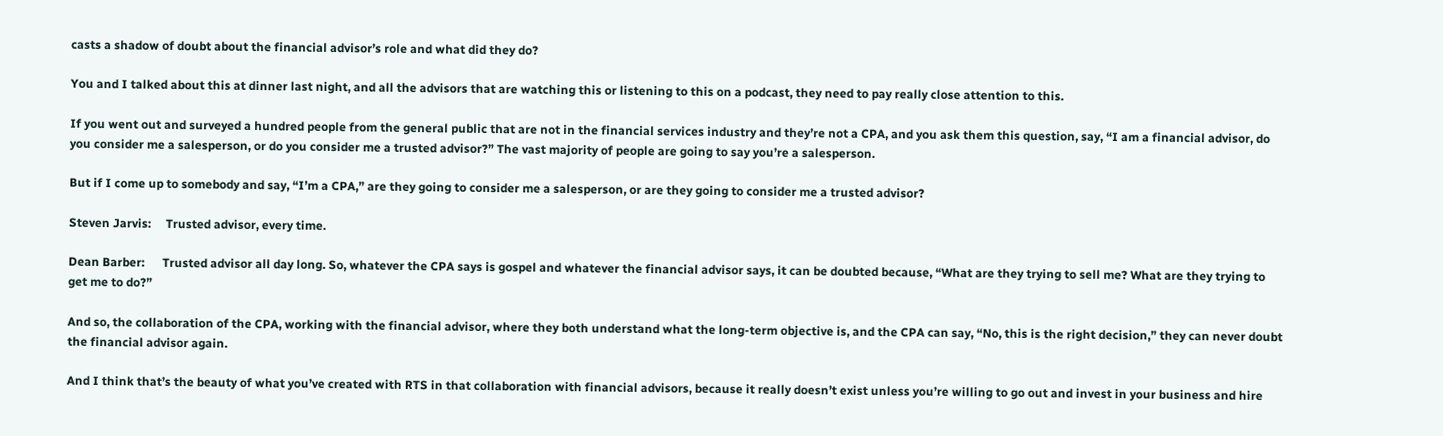casts a shadow of doubt about the financial advisor’s role and what did they do?

You and I talked about this at dinner last night, and all the advisors that are watching this or listening to this on a podcast, they need to pay really close attention to this.

If you went out and surveyed a hundred people from the general public that are not in the financial services industry and they’re not a CPA, and you ask them this question, say, “I am a financial advisor, do you consider me a salesperson, or do you consider me a trusted advisor?” The vast majority of people are going to say you’re a salesperson.

But if I come up to somebody and say, “I’m a CPA,” are they going to consider me a salesperson, or are they going to consider me a trusted advisor?

Steven Jarvis:     Trusted advisor, every time.

Dean Barber:      Trusted advisor all day long. So, whatever the CPA says is gospel and whatever the financial advisor says, it can be doubted because, “What are they trying to sell me? What are they trying to get me to do?”

And so, the collaboration of the CPA, working with the financial advisor, where they both understand what the long-term objective is, and the CPA can say, “No, this is the right decision,” they can never doubt the financial advisor again.

And I think that’s the beauty of what you’ve created with RTS in that collaboration with financial advisors, because it really doesn’t exist unless you’re willing to go out and invest in your business and hire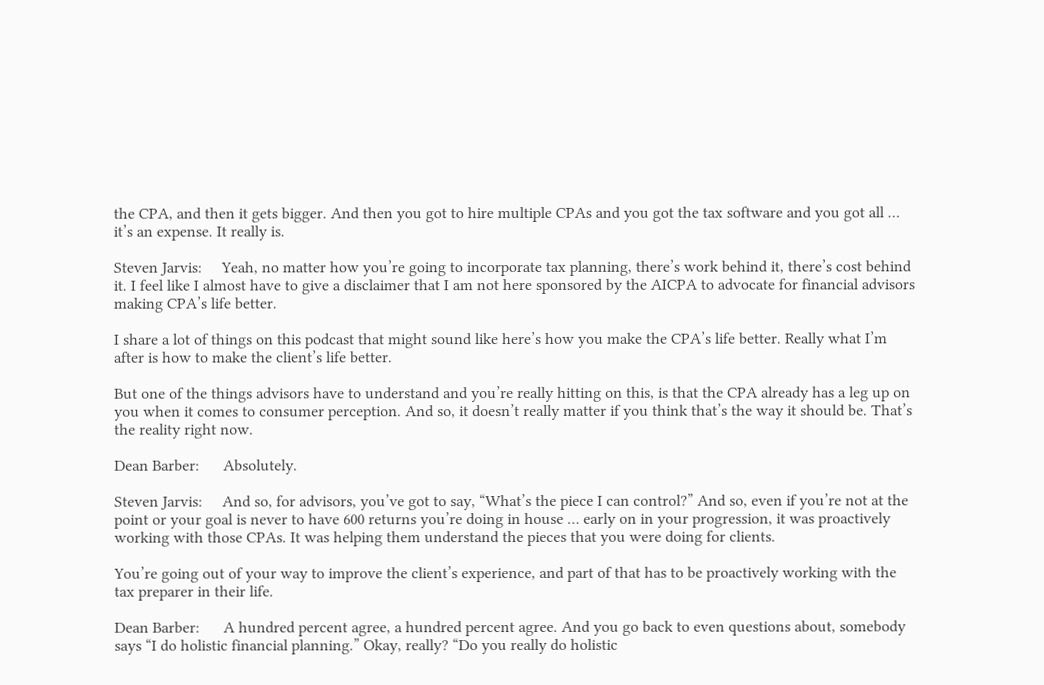the CPA, and then it gets bigger. And then you got to hire multiple CPAs and you got the tax software and you got all … it’s an expense. It really is.

Steven Jarvis:     Yeah, no matter how you’re going to incorporate tax planning, there’s work behind it, there’s cost behind it. I feel like I almost have to give a disclaimer that I am not here sponsored by the AICPA to advocate for financial advisors making CPA’s life better.

I share a lot of things on this podcast that might sound like here’s how you make the CPA’s life better. Really what I’m after is how to make the client’s life better.

But one of the things advisors have to understand and you’re really hitting on this, is that the CPA already has a leg up on you when it comes to consumer perception. And so, it doesn’t really matter if you think that’s the way it should be. That’s the reality right now.

Dean Barber:      Absolutely.

Steven Jarvis:     And so, for advisors, you’ve got to say, “What’s the piece I can control?” And so, even if you’re not at the point or your goal is never to have 600 returns you’re doing in house … early on in your progression, it was proactively working with those CPAs. It was helping them understand the pieces that you were doing for clients.

You’re going out of your way to improve the client’s experience, and part of that has to be proactively working with the tax preparer in their life.

Dean Barber:      A hundred percent agree, a hundred percent agree. And you go back to even questions about, somebody says “I do holistic financial planning.” Okay, really? “Do you really do holistic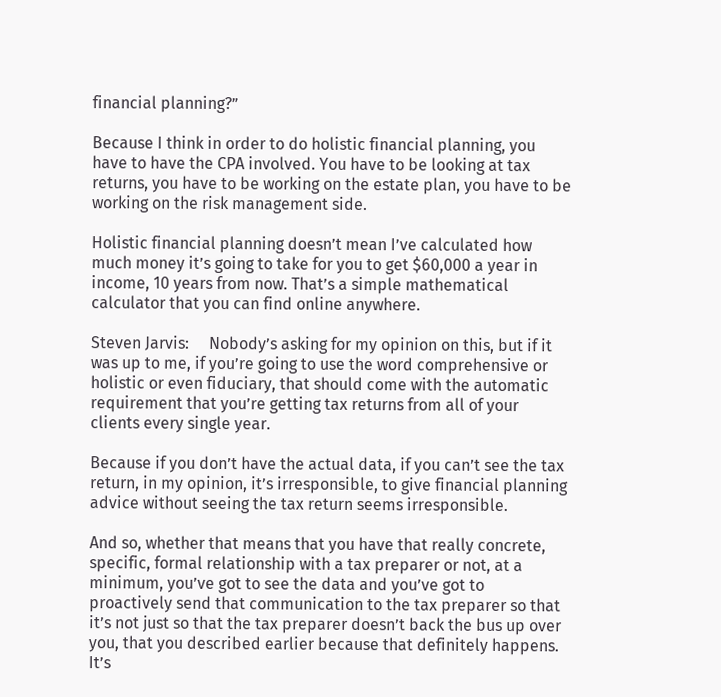financial planning?”

Because I think in order to do holistic financial planning, you have to have the CPA involved. You have to be looking at tax returns, you have to be working on the estate plan, you have to be working on the risk management side.

Holistic financial planning doesn’t mean I’ve calculated how much money it’s going to take for you to get $60,000 a year in income, 10 years from now. That’s a simple mathematical calculator that you can find online anywhere.

Steven Jarvis:     Nobody’s asking for my opinion on this, but if it was up to me, if you’re going to use the word comprehensive or holistic or even fiduciary, that should come with the automatic requirement that you’re getting tax returns from all of your clients every single year.

Because if you don’t have the actual data, if you can’t see the tax return, in my opinion, it’s irresponsible, to give financial planning advice without seeing the tax return seems irresponsible.

And so, whether that means that you have that really concrete, specific, formal relationship with a tax preparer or not, at a minimum, you’ve got to see the data and you’ve got to proactively send that communication to the tax preparer so that it’s not just so that the tax preparer doesn’t back the bus up over you, that you described earlier because that definitely happens. It’s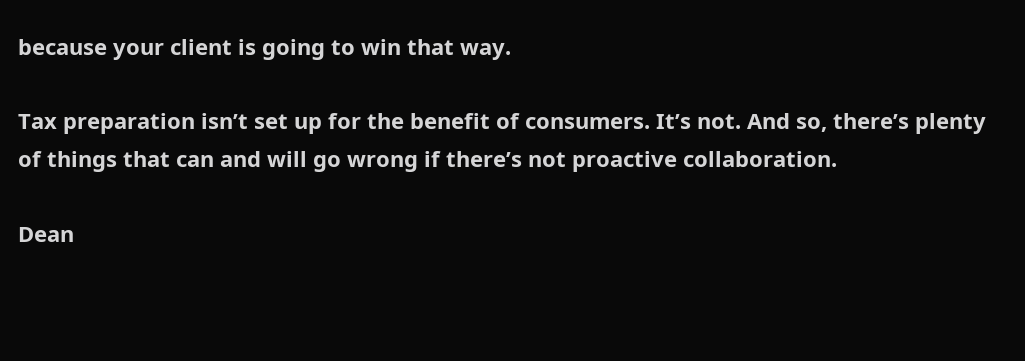because your client is going to win that way.

Tax preparation isn’t set up for the benefit of consumers. It’s not. And so, there’s plenty of things that can and will go wrong if there’s not proactive collaboration.

Dean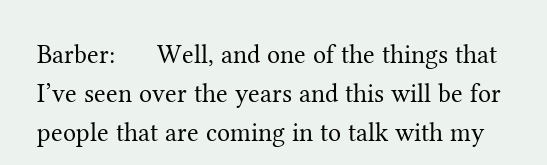Barber:      Well, and one of the things that I’ve seen over the years and this will be for people that are coming in to talk with my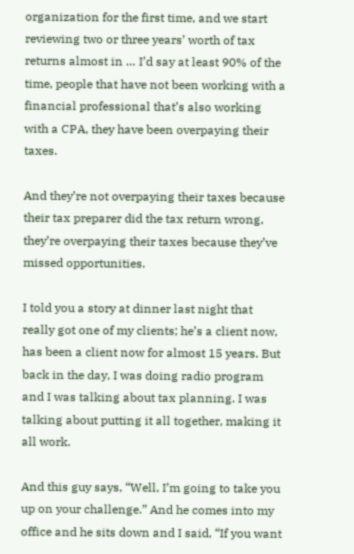organization for the first time, and we start reviewing two or three years’ worth of tax returns almost in … I’d say at least 90% of the time, people that have not been working with a financial professional that’s also working with a CPA, they have been overpaying their taxes.

And they’re not overpaying their taxes because their tax preparer did the tax return wrong, they’re overpaying their taxes because they’ve missed opportunities.

I told you a story at dinner last night that really got one of my clients; he’s a client now, has been a client now for almost 15 years. But back in the day, I was doing radio program and I was talking about tax planning. I was talking about putting it all together, making it all work.

And this guy says, “Well, I’m going to take you up on your challenge.” And he comes into my office and he sits down and I said, “If you want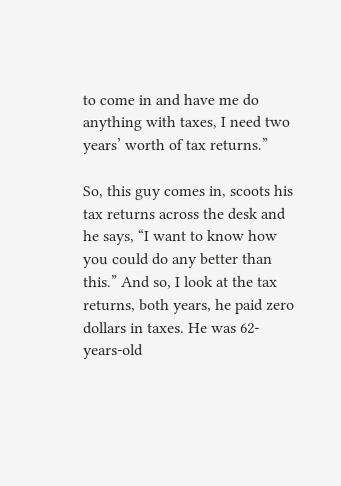to come in and have me do anything with taxes, I need two years’ worth of tax returns.”

So, this guy comes in, scoots his tax returns across the desk and he says, “I want to know how you could do any better than this.” And so, I look at the tax returns, both years, he paid zero dollars in taxes. He was 62-years-old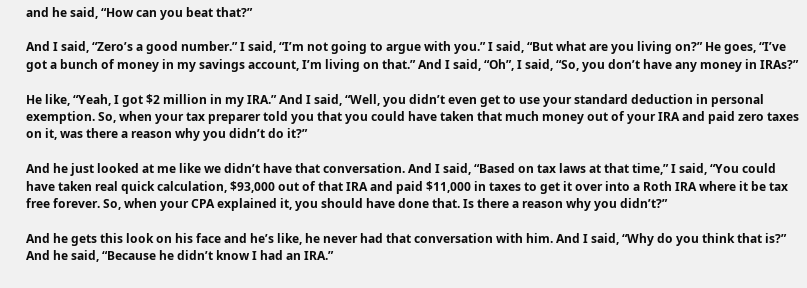and he said, “How can you beat that?”

And I said, “Zero’s a good number.” I said, “I’m not going to argue with you.” I said, “But what are you living on?” He goes, “I’ve got a bunch of money in my savings account, I’m living on that.” And I said, “Oh”, I said, “So, you don’t have any money in IRAs?”

He like, “Yeah, I got $2 million in my IRA.” And I said, “Well, you didn’t even get to use your standard deduction in personal exemption. So, when your tax preparer told you that you could have taken that much money out of your IRA and paid zero taxes on it, was there a reason why you didn’t do it?”

And he just looked at me like we didn’t have that conversation. And I said, “Based on tax laws at that time,” I said, “You could have taken real quick calculation, $93,000 out of that IRA and paid $11,000 in taxes to get it over into a Roth IRA where it be tax free forever. So, when your CPA explained it, you should have done that. Is there a reason why you didn’t?”

And he gets this look on his face and he’s like, he never had that conversation with him. And I said, “Why do you think that is?” And he said, “Because he didn’t know I had an IRA.”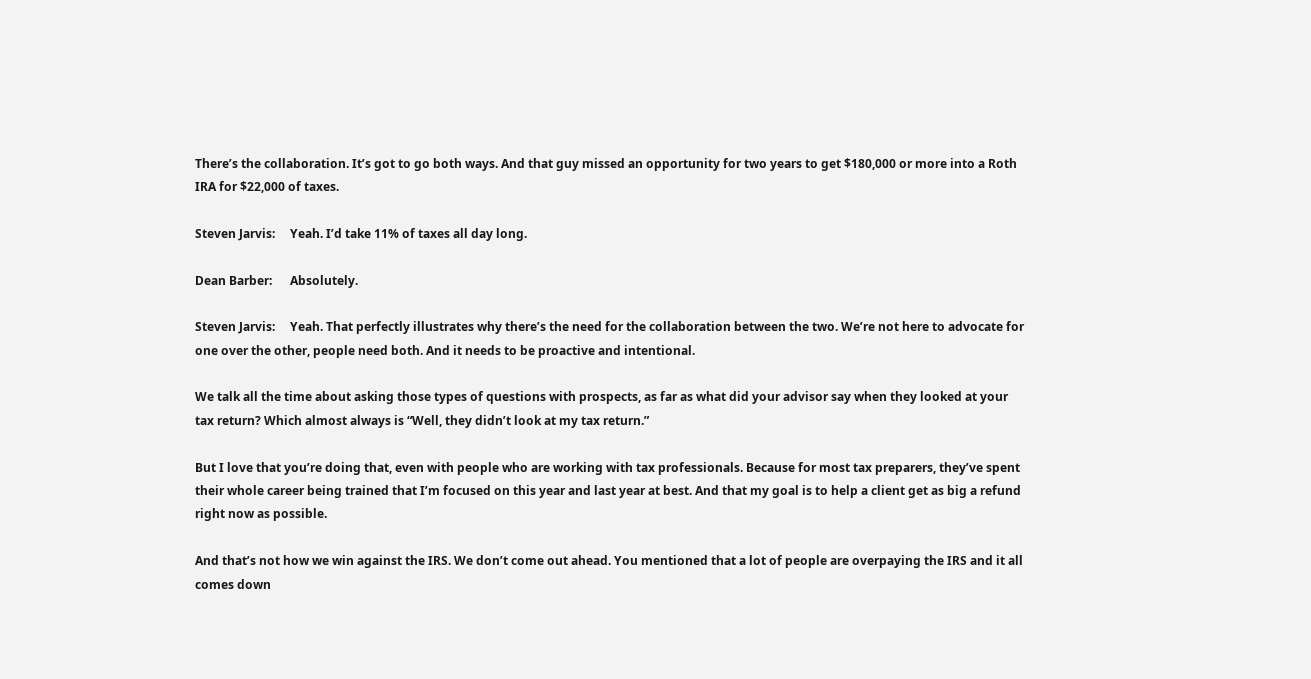There’s the collaboration. It’s got to go both ways. And that guy missed an opportunity for two years to get $180,000 or more into a Roth IRA for $22,000 of taxes.

Steven Jarvis:     Yeah. I’d take 11% of taxes all day long.

Dean Barber:      Absolutely.

Steven Jarvis:     Yeah. That perfectly illustrates why there’s the need for the collaboration between the two. We’re not here to advocate for one over the other, people need both. And it needs to be proactive and intentional.

We talk all the time about asking those types of questions with prospects, as far as what did your advisor say when they looked at your tax return? Which almost always is “Well, they didn’t look at my tax return.”

But I love that you’re doing that, even with people who are working with tax professionals. Because for most tax preparers, they’ve spent their whole career being trained that I’m focused on this year and last year at best. And that my goal is to help a client get as big a refund right now as possible.

And that’s not how we win against the IRS. We don’t come out ahead. You mentioned that a lot of people are overpaying the IRS and it all comes down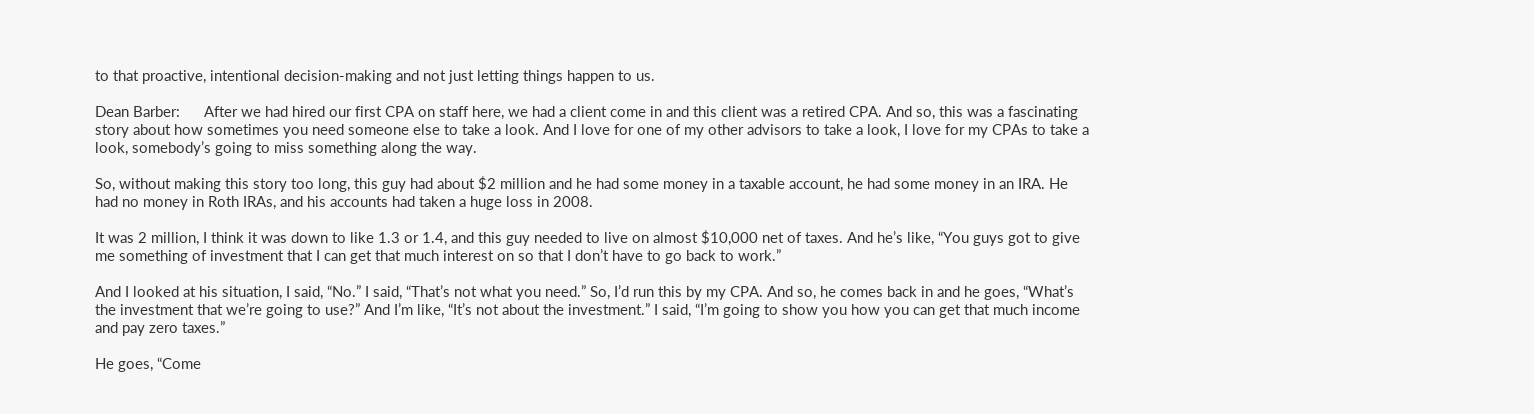to that proactive, intentional decision-making and not just letting things happen to us.

Dean Barber:      After we had hired our first CPA on staff here, we had a client come in and this client was a retired CPA. And so, this was a fascinating story about how sometimes you need someone else to take a look. And I love for one of my other advisors to take a look, I love for my CPAs to take a look, somebody’s going to miss something along the way.

So, without making this story too long, this guy had about $2 million and he had some money in a taxable account, he had some money in an IRA. He had no money in Roth IRAs, and his accounts had taken a huge loss in 2008.

It was 2 million, I think it was down to like 1.3 or 1.4, and this guy needed to live on almost $10,000 net of taxes. And he’s like, “You guys got to give me something of investment that I can get that much interest on so that I don’t have to go back to work.”

And I looked at his situation, I said, “No.” I said, “That’s not what you need.” So, I’d run this by my CPA. And so, he comes back in and he goes, “What’s the investment that we’re going to use?” And I’m like, “It’s not about the investment.” I said, “I’m going to show you how you can get that much income and pay zero taxes.”

He goes, “Come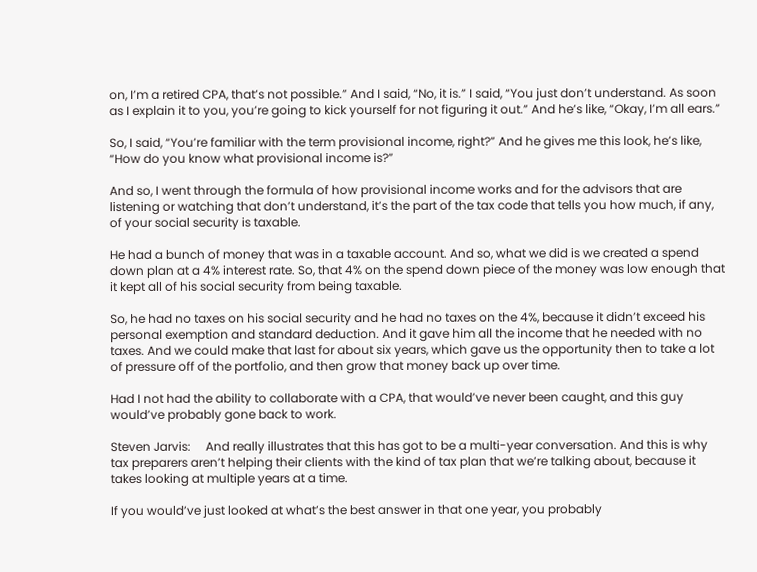on, I’m a retired CPA, that’s not possible.” And I said, “No, it is.” I said, “You just don’t understand. As soon as I explain it to you, you’re going to kick yourself for not figuring it out.” And he’s like, “Okay, I’m all ears.”

So, I said, “You’re familiar with the term provisional income, right?” And he gives me this look, he’s like, “How do you know what provisional income is?”

And so, I went through the formula of how provisional income works and for the advisors that are listening or watching that don’t understand, it’s the part of the tax code that tells you how much, if any, of your social security is taxable.

He had a bunch of money that was in a taxable account. And so, what we did is we created a spend down plan at a 4% interest rate. So, that 4% on the spend down piece of the money was low enough that it kept all of his social security from being taxable.

So, he had no taxes on his social security and he had no taxes on the 4%, because it didn’t exceed his personal exemption and standard deduction. And it gave him all the income that he needed with no taxes. And we could make that last for about six years, which gave us the opportunity then to take a lot of pressure off of the portfolio, and then grow that money back up over time.

Had I not had the ability to collaborate with a CPA, that would’ve never been caught, and this guy would’ve probably gone back to work.

Steven Jarvis:     And really illustrates that this has got to be a multi-year conversation. And this is why tax preparers aren’t helping their clients with the kind of tax plan that we’re talking about, because it takes looking at multiple years at a time.

If you would’ve just looked at what’s the best answer in that one year, you probably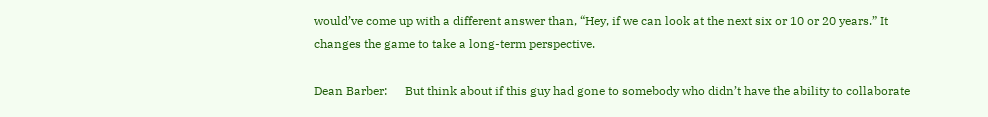would’ve come up with a different answer than, “Hey, if we can look at the next six or 10 or 20 years.” It changes the game to take a long-term perspective.

Dean Barber:      But think about if this guy had gone to somebody who didn’t have the ability to collaborate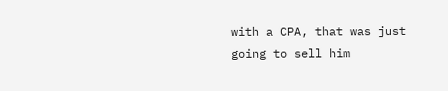with a CPA, that was just going to sell him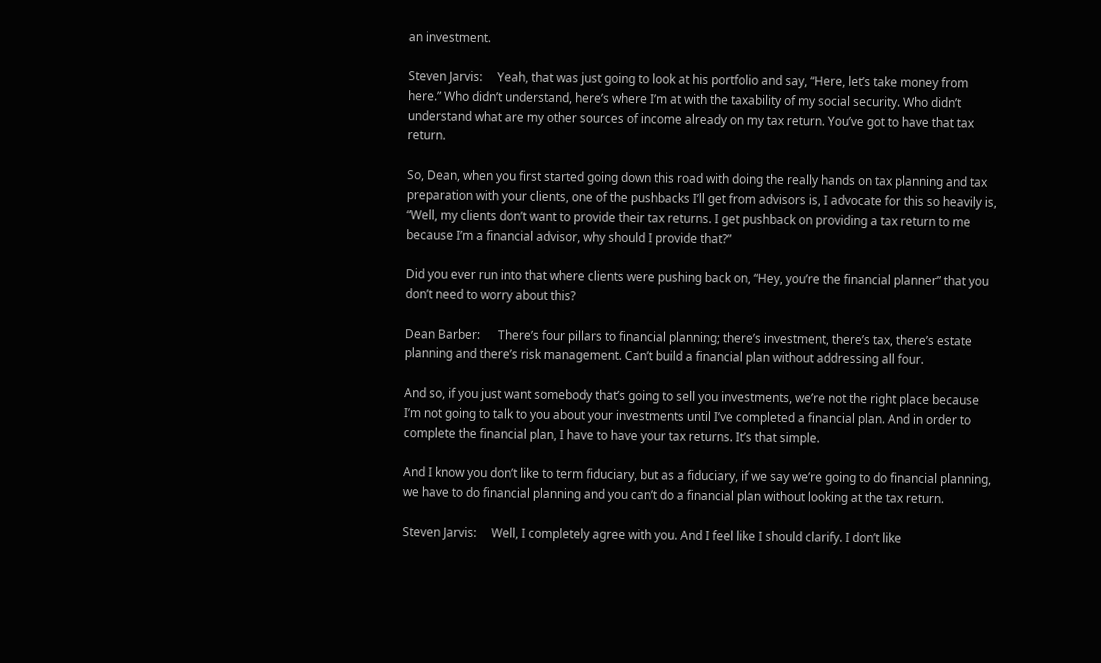an investment.

Steven Jarvis:     Yeah, that was just going to look at his portfolio and say, “Here, let’s take money from here.” Who didn’t understand, here’s where I’m at with the taxability of my social security. Who didn’t understand what are my other sources of income already on my tax return. You’ve got to have that tax return.

So, Dean, when you first started going down this road with doing the really hands on tax planning and tax preparation with your clients, one of the pushbacks I’ll get from advisors is, I advocate for this so heavily is, “Well, my clients don’t want to provide their tax returns. I get pushback on providing a tax return to me because I’m a financial advisor, why should I provide that?”

Did you ever run into that where clients were pushing back on, “Hey, you’re the financial planner” that you don’t need to worry about this?

Dean Barber:      There’s four pillars to financial planning; there’s investment, there’s tax, there’s estate planning and there’s risk management. Can’t build a financial plan without addressing all four.

And so, if you just want somebody that’s going to sell you investments, we’re not the right place because I’m not going to talk to you about your investments until I’ve completed a financial plan. And in order to complete the financial plan, I have to have your tax returns. It’s that simple.

And I know you don’t like to term fiduciary, but as a fiduciary, if we say we’re going to do financial planning, we have to do financial planning and you can’t do a financial plan without looking at the tax return.

Steven Jarvis:     Well, I completely agree with you. And I feel like I should clarify. I don’t like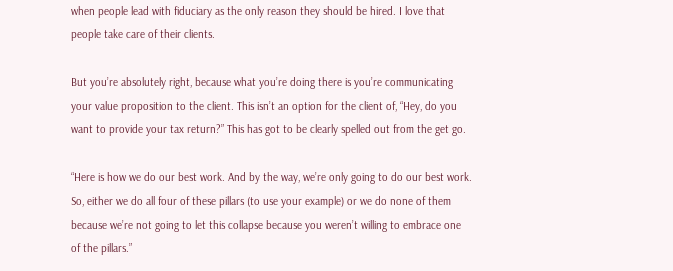when people lead with fiduciary as the only reason they should be hired. I love that people take care of their clients.

But you’re absolutely right, because what you’re doing there is you’re communicating your value proposition to the client. This isn’t an option for the client of, “Hey, do you want to provide your tax return?” This has got to be clearly spelled out from the get go.

“Here is how we do our best work. And by the way, we’re only going to do our best work. So, either we do all four of these pillars (to use your example) or we do none of them because we’re not going to let this collapse because you weren’t willing to embrace one of the pillars.”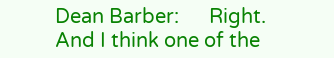Dean Barber:      Right. And I think one of the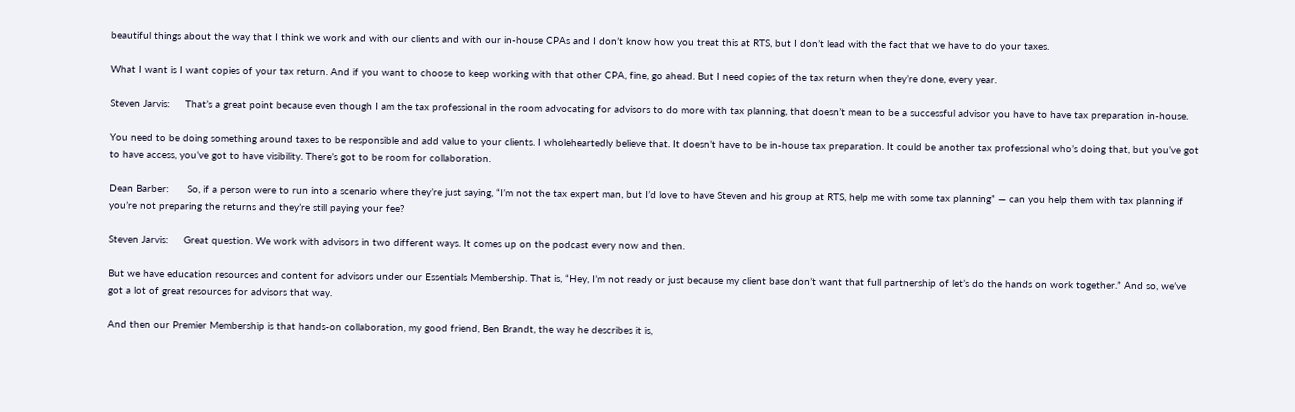beautiful things about the way that I think we work and with our clients and with our in-house CPAs and I don’t know how you treat this at RTS, but I don’t lead with the fact that we have to do your taxes.

What I want is I want copies of your tax return. And if you want to choose to keep working with that other CPA, fine, go ahead. But I need copies of the tax return when they’re done, every year.

Steven Jarvis:     That’s a great point because even though I am the tax professional in the room advocating for advisors to do more with tax planning, that doesn’t mean to be a successful advisor you have to have tax preparation in-house.

You need to be doing something around taxes to be responsible and add value to your clients. I wholeheartedly believe that. It doesn’t have to be in-house tax preparation. It could be another tax professional who’s doing that, but you’ve got to have access, you’ve got to have visibility. There’s got to be room for collaboration.

Dean Barber:      So, if a person were to run into a scenario where they’re just saying, “I’m not the tax expert man, but I’d love to have Steven and his group at RTS, help me with some tax planning” — can you help them with tax planning if you’re not preparing the returns and they’re still paying your fee?

Steven Jarvis:     Great question. We work with advisors in two different ways. It comes up on the podcast every now and then.

But we have education resources and content for advisors under our Essentials Membership. That is, “Hey, I’m not ready or just because my client base don’t want that full partnership of let’s do the hands on work together.” And so, we’ve got a lot of great resources for advisors that way.

And then our Premier Membership is that hands-on collaboration, my good friend, Ben Brandt, the way he describes it is,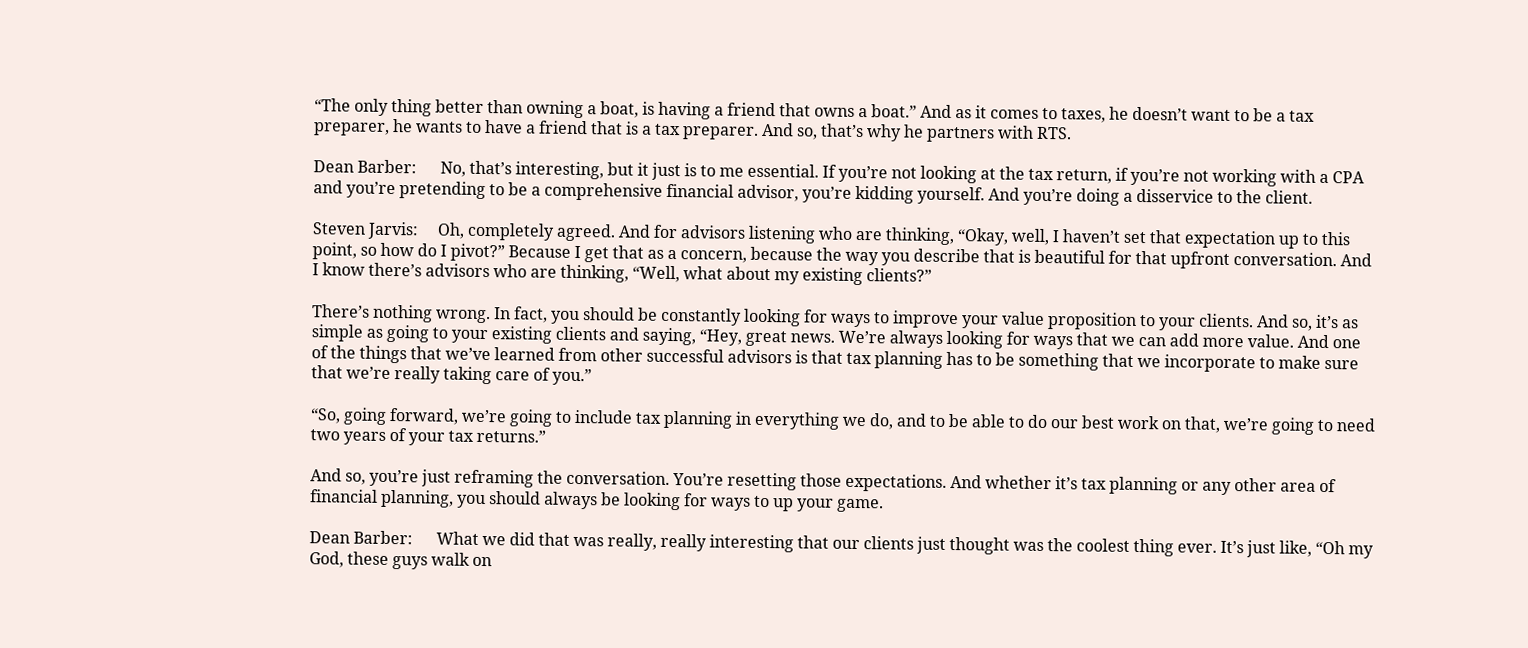“The only thing better than owning a boat, is having a friend that owns a boat.” And as it comes to taxes, he doesn’t want to be a tax preparer, he wants to have a friend that is a tax preparer. And so, that’s why he partners with RTS.

Dean Barber:      No, that’s interesting, but it just is to me essential. If you’re not looking at the tax return, if you’re not working with a CPA and you’re pretending to be a comprehensive financial advisor, you’re kidding yourself. And you’re doing a disservice to the client.

Steven Jarvis:     Oh, completely agreed. And for advisors listening who are thinking, “Okay, well, I haven’t set that expectation up to this point, so how do I pivot?” Because I get that as a concern, because the way you describe that is beautiful for that upfront conversation. And I know there’s advisors who are thinking, “Well, what about my existing clients?”

There’s nothing wrong. In fact, you should be constantly looking for ways to improve your value proposition to your clients. And so, it’s as simple as going to your existing clients and saying, “Hey, great news. We’re always looking for ways that we can add more value. And one of the things that we’ve learned from other successful advisors is that tax planning has to be something that we incorporate to make sure that we’re really taking care of you.”

“So, going forward, we’re going to include tax planning in everything we do, and to be able to do our best work on that, we’re going to need two years of your tax returns.”

And so, you’re just reframing the conversation. You’re resetting those expectations. And whether it’s tax planning or any other area of financial planning, you should always be looking for ways to up your game.

Dean Barber:      What we did that was really, really interesting that our clients just thought was the coolest thing ever. It’s just like, “Oh my God, these guys walk on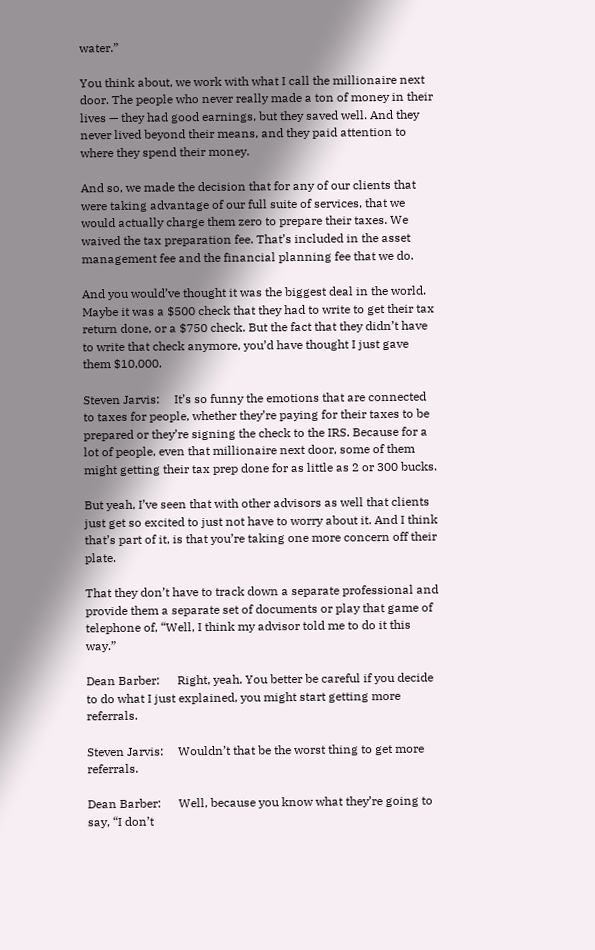water.”

You think about, we work with what I call the millionaire next door. The people who never really made a ton of money in their lives — they had good earnings, but they saved well. And they never lived beyond their means, and they paid attention to where they spend their money.

And so, we made the decision that for any of our clients that were taking advantage of our full suite of services, that we would actually charge them zero to prepare their taxes. We waived the tax preparation fee. That’s included in the asset management fee and the financial planning fee that we do.

And you would’ve thought it was the biggest deal in the world. Maybe it was a $500 check that they had to write to get their tax return done, or a $750 check. But the fact that they didn’t have to write that check anymore, you’d have thought I just gave them $10,000.

Steven Jarvis:     It’s so funny the emotions that are connected to taxes for people, whether they’re paying for their taxes to be prepared or they’re signing the check to the IRS. Because for a lot of people, even that millionaire next door, some of them might getting their tax prep done for as little as 2 or 300 bucks.

But yeah, I’ve seen that with other advisors as well that clients just get so excited to just not have to worry about it. And I think that’s part of it, is that you’re taking one more concern off their plate.

That they don’t have to track down a separate professional and provide them a separate set of documents or play that game of telephone of, “Well, I think my advisor told me to do it this way.”

Dean Barber:      Right, yeah. You better be careful if you decide to do what I just explained, you might start getting more referrals.

Steven Jarvis:     Wouldn’t that be the worst thing to get more referrals.

Dean Barber:      Well, because you know what they’re going to say, “I don’t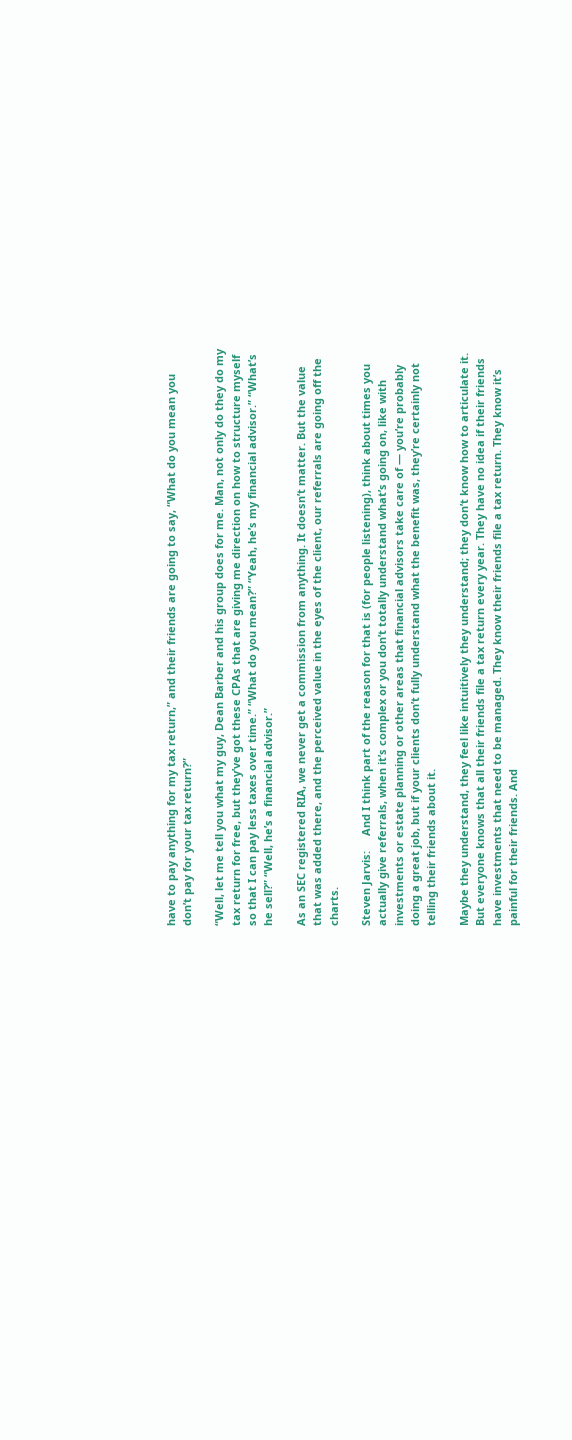have to pay anything for my tax return,” and their friends are going to say, “What do you mean you don’t pay for your tax return?”

“Well, let me tell you what my guy, Dean Barber and his group does for me. Man, not only do they do my tax return for free, but they’ve got these CPAs that are giving me direction on how to structure myself so that I can pay less taxes over time.” “What do you mean?” “Yeah, he’s my financial advisor.” “What’s he sell?” “Well, he’s a financial advisor.”

As an SEC registered RIA, we never get a commission from anything. It doesn’t matter. But the value that was added there, and the perceived value in the eyes of the client, our referrals are going off the charts.

Steven Jarvis:     And I think part of the reason for that is (for people listening), think about times you actually give referrals, when it’s complex or you don’t totally understand what’s going on, like with investments or estate planning or other areas that financial advisors take care of — you’re probably doing a great job, but if your clients don’t fully understand what the benefit was, they’re certainly not telling their friends about it.

Maybe they understand, they feel like intuitively they understand; they don’t know how to articulate it. But everyone knows that all their friends file a tax return every year. They have no idea if their friends have investments that need to be managed. They know their friends file a tax return. They know it’s painful for their friends. And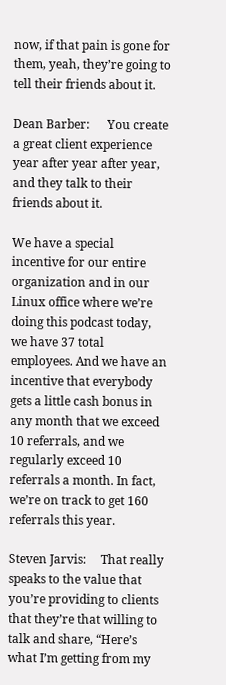now, if that pain is gone for them, yeah, they’re going to tell their friends about it.

Dean Barber:      You create a great client experience year after year after year, and they talk to their friends about it.

We have a special incentive for our entire organization and in our Linux office where we’re doing this podcast today, we have 37 total employees. And we have an incentive that everybody gets a little cash bonus in any month that we exceed 10 referrals, and we regularly exceed 10 referrals a month. In fact, we’re on track to get 160 referrals this year.

Steven Jarvis:     That really speaks to the value that you’re providing to clients that they’re that willing to talk and share, “Here’s what I’m getting from my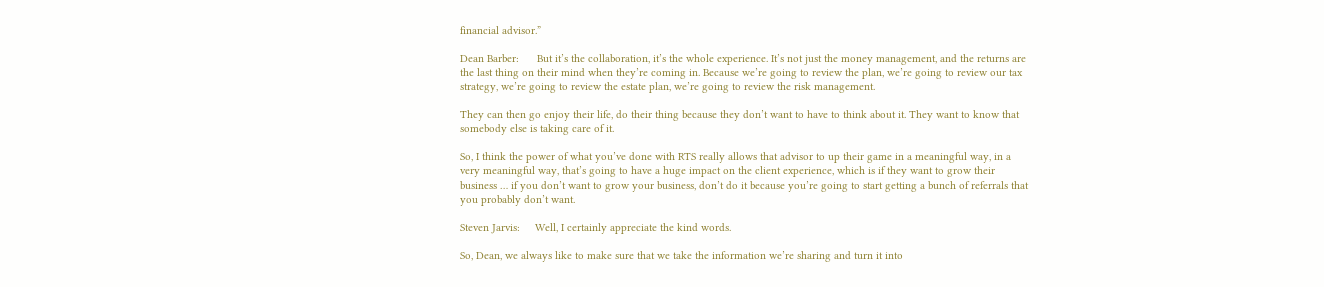financial advisor.”

Dean Barber:      But it’s the collaboration, it’s the whole experience. It’s not just the money management, and the returns are the last thing on their mind when they’re coming in. Because we’re going to review the plan, we’re going to review our tax strategy, we’re going to review the estate plan, we’re going to review the risk management.

They can then go enjoy their life, do their thing because they don’t want to have to think about it. They want to know that somebody else is taking care of it.

So, I think the power of what you’ve done with RTS really allows that advisor to up their game in a meaningful way, in a very meaningful way, that’s going to have a huge impact on the client experience, which is if they want to grow their business … if you don’t want to grow your business, don’t do it because you’re going to start getting a bunch of referrals that you probably don’t want.

Steven Jarvis:     Well, I certainly appreciate the kind words.

So, Dean, we always like to make sure that we take the information we’re sharing and turn it into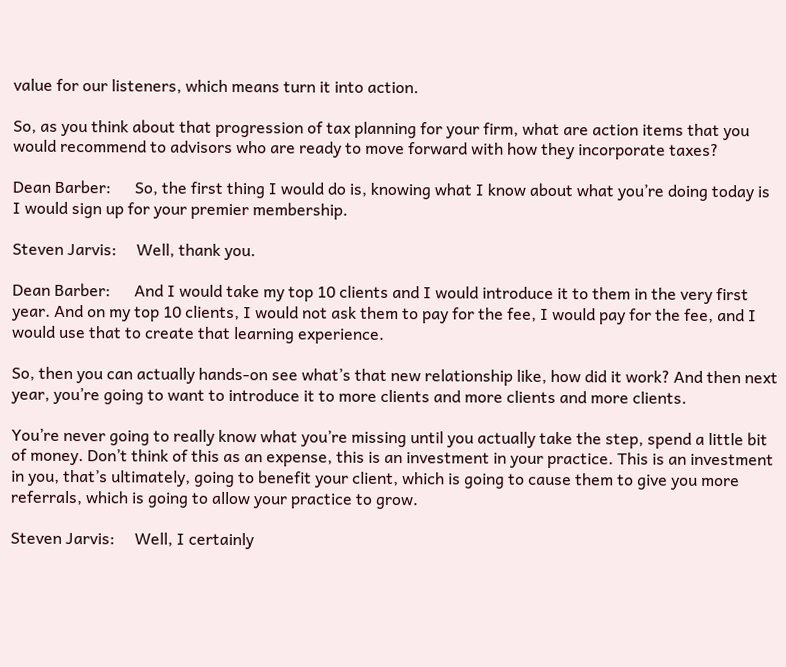value for our listeners, which means turn it into action.

So, as you think about that progression of tax planning for your firm, what are action items that you would recommend to advisors who are ready to move forward with how they incorporate taxes?

Dean Barber:      So, the first thing I would do is, knowing what I know about what you’re doing today is I would sign up for your premier membership.

Steven Jarvis:     Well, thank you.

Dean Barber:      And I would take my top 10 clients and I would introduce it to them in the very first year. And on my top 10 clients, I would not ask them to pay for the fee, I would pay for the fee, and I would use that to create that learning experience.

So, then you can actually hands-on see what’s that new relationship like, how did it work? And then next year, you’re going to want to introduce it to more clients and more clients and more clients.

You’re never going to really know what you’re missing until you actually take the step, spend a little bit of money. Don’t think of this as an expense, this is an investment in your practice. This is an investment in you, that’s ultimately, going to benefit your client, which is going to cause them to give you more referrals, which is going to allow your practice to grow.

Steven Jarvis:     Well, I certainly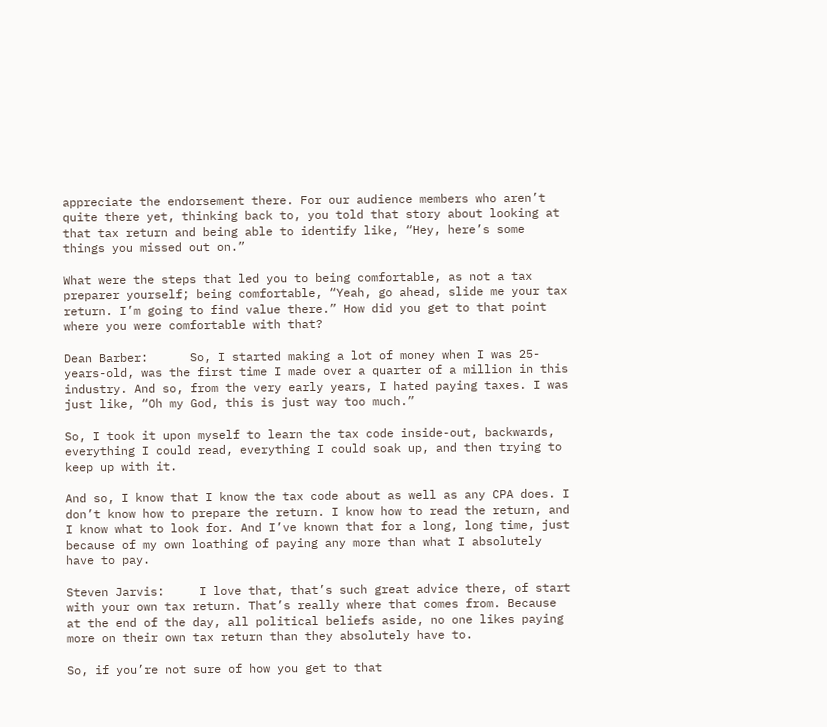appreciate the endorsement there. For our audience members who aren’t quite there yet, thinking back to, you told that story about looking at that tax return and being able to identify like, “Hey, here’s some things you missed out on.”

What were the steps that led you to being comfortable, as not a tax preparer yourself; being comfortable, “Yeah, go ahead, slide me your tax return. I’m going to find value there.” How did you get to that point where you were comfortable with that?

Dean Barber:      So, I started making a lot of money when I was 25-years-old, was the first time I made over a quarter of a million in this industry. And so, from the very early years, I hated paying taxes. I was just like, “Oh my God, this is just way too much.”

So, I took it upon myself to learn the tax code inside-out, backwards, everything I could read, everything I could soak up, and then trying to keep up with it.

And so, I know that I know the tax code about as well as any CPA does. I don’t know how to prepare the return. I know how to read the return, and I know what to look for. And I’ve known that for a long, long time, just because of my own loathing of paying any more than what I absolutely have to pay.

Steven Jarvis:     I love that, that’s such great advice there, of start with your own tax return. That’s really where that comes from. Because at the end of the day, all political beliefs aside, no one likes paying more on their own tax return than they absolutely have to.

So, if you’re not sure of how you get to that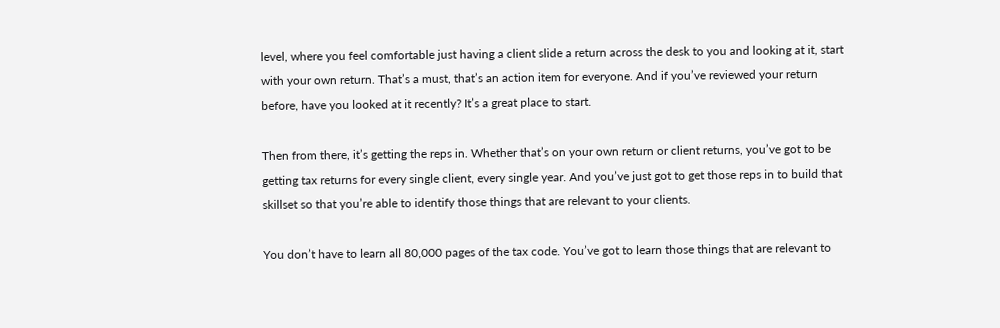level, where you feel comfortable just having a client slide a return across the desk to you and looking at it, start with your own return. That’s a must, that’s an action item for everyone. And if you’ve reviewed your return before, have you looked at it recently? It’s a great place to start.

Then from there, it’s getting the reps in. Whether that’s on your own return or client returns, you’ve got to be getting tax returns for every single client, every single year. And you’ve just got to get those reps in to build that skillset so that you’re able to identify those things that are relevant to your clients.

You don’t have to learn all 80,000 pages of the tax code. You’ve got to learn those things that are relevant to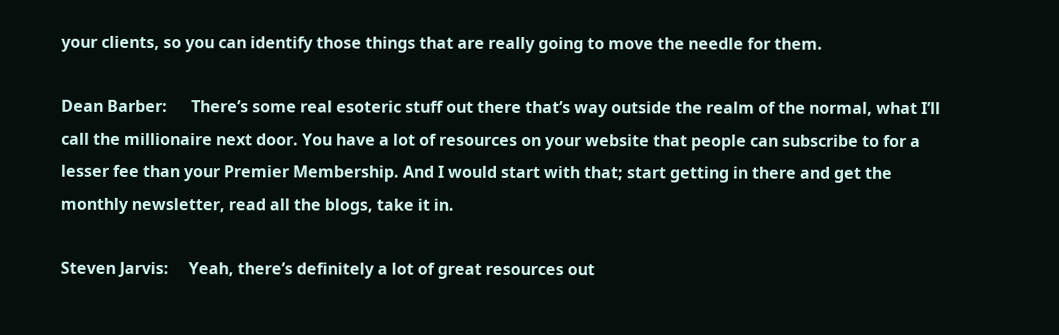your clients, so you can identify those things that are really going to move the needle for them.

Dean Barber:      There’s some real esoteric stuff out there that’s way outside the realm of the normal, what I’ll call the millionaire next door. You have a lot of resources on your website that people can subscribe to for a lesser fee than your Premier Membership. And I would start with that; start getting in there and get the monthly newsletter, read all the blogs, take it in.

Steven Jarvis:     Yeah, there’s definitely a lot of great resources out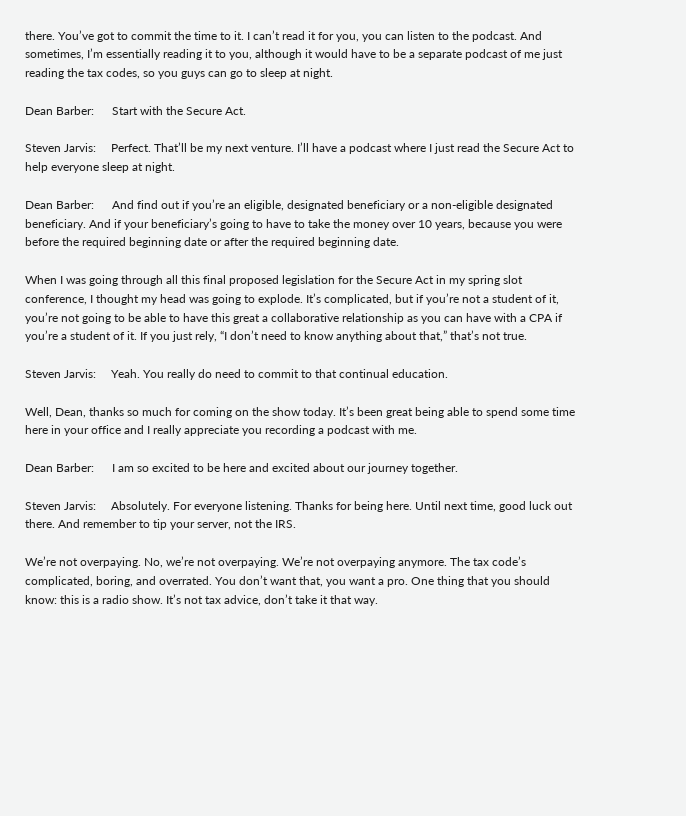there. You’ve got to commit the time to it. I can’t read it for you, you can listen to the podcast. And sometimes, I’m essentially reading it to you, although it would have to be a separate podcast of me just reading the tax codes, so you guys can go to sleep at night.

Dean Barber:      Start with the Secure Act.

Steven Jarvis:     Perfect. That’ll be my next venture. I’ll have a podcast where I just read the Secure Act to help everyone sleep at night.

Dean Barber:      And find out if you’re an eligible, designated beneficiary or a non-eligible designated beneficiary. And if your beneficiary’s going to have to take the money over 10 years, because you were before the required beginning date or after the required beginning date.

When I was going through all this final proposed legislation for the Secure Act in my spring slot conference, I thought my head was going to explode. It’s complicated, but if you’re not a student of it, you’re not going to be able to have this great a collaborative relationship as you can have with a CPA if you’re a student of it. If you just rely, “I don’t need to know anything about that,” that’s not true.

Steven Jarvis:     Yeah. You really do need to commit to that continual education.

Well, Dean, thanks so much for coming on the show today. It’s been great being able to spend some time here in your office and I really appreciate you recording a podcast with me.

Dean Barber:      I am so excited to be here and excited about our journey together.

Steven Jarvis:     Absolutely. For everyone listening. Thanks for being here. Until next time, good luck out there. And remember to tip your server, not the IRS.

We’re not overpaying. No, we’re not overpaying. We’re not overpaying anymore. The tax code’s complicated, boring, and overrated. You don’t want that, you want a pro. One thing that you should know: this is a radio show. It’s not tax advice, don’t take it that way.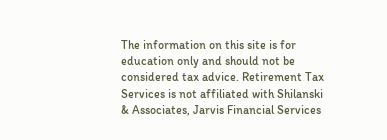The information on this site is for education only and should not be considered tax advice. Retirement Tax Services is not affiliated with Shilanski & Associates, Jarvis Financial Services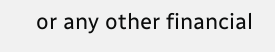or any other financial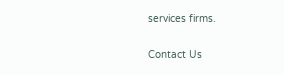services firms.

Contact Us